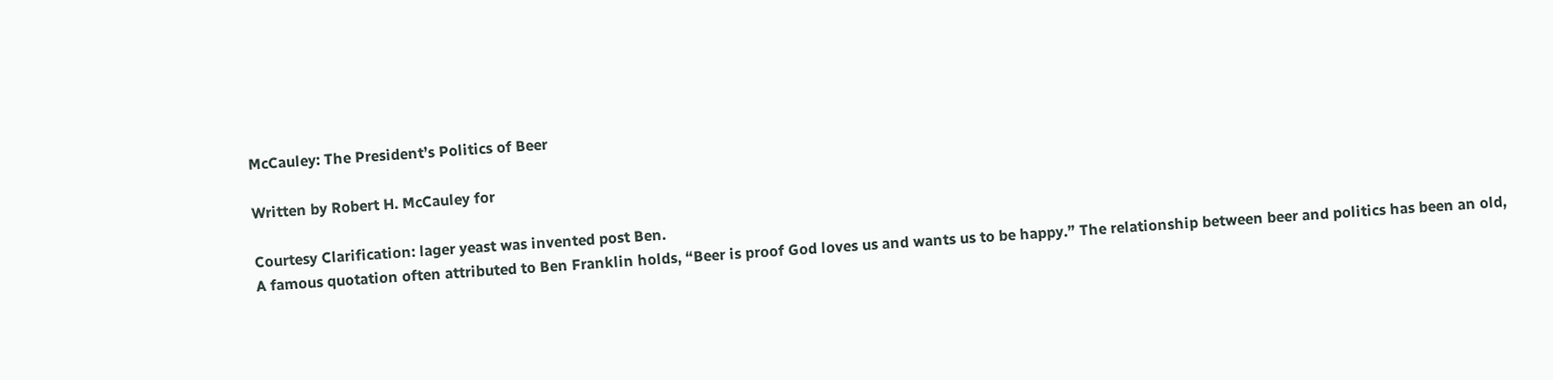McCauley: The President’s Politics of Beer

Written by Robert H. McCauley for

Courtesy Clarification: lager yeast was invented post Ben.
A famous quotation often attributed to Ben Franklin holds, “Beer is proof God loves us and wants us to be happy.” The relationship between beer and politics has been an old,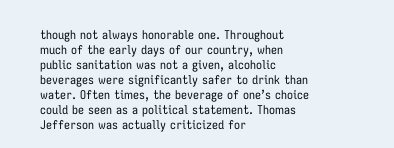though not always honorable one. Throughout much of the early days of our country, when public sanitation was not a given, alcoholic beverages were significantly safer to drink than water. Often times, the beverage of one’s choice could be seen as a political statement. Thomas Jefferson was actually criticized for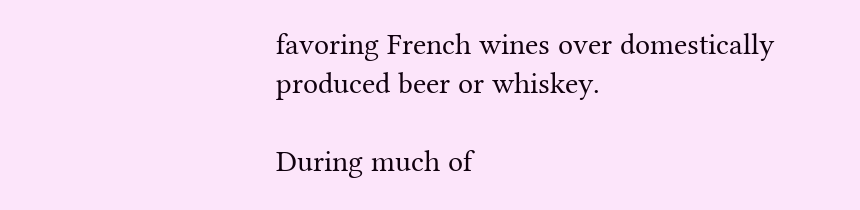favoring French wines over domestically produced beer or whiskey.

During much of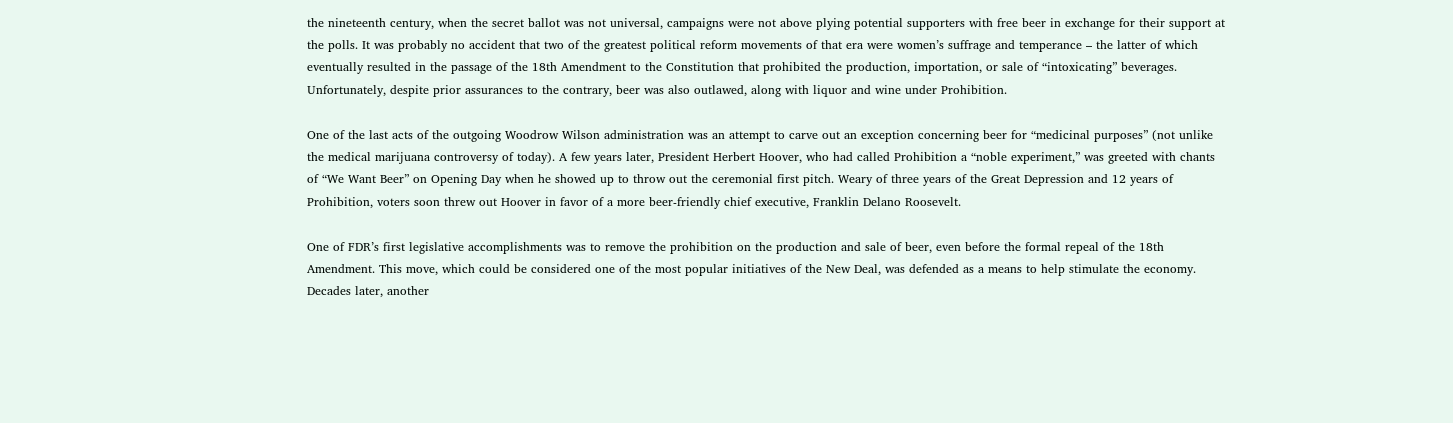the nineteenth century, when the secret ballot was not universal, campaigns were not above plying potential supporters with free beer in exchange for their support at the polls. It was probably no accident that two of the greatest political reform movements of that era were women’s suffrage and temperance – the latter of which eventually resulted in the passage of the 18th Amendment to the Constitution that prohibited the production, importation, or sale of “intoxicating” beverages. Unfortunately, despite prior assurances to the contrary, beer was also outlawed, along with liquor and wine under Prohibition.

One of the last acts of the outgoing Woodrow Wilson administration was an attempt to carve out an exception concerning beer for “medicinal purposes” (not unlike the medical marijuana controversy of today). A few years later, President Herbert Hoover, who had called Prohibition a “noble experiment,” was greeted with chants of “We Want Beer” on Opening Day when he showed up to throw out the ceremonial first pitch. Weary of three years of the Great Depression and 12 years of Prohibition, voters soon threw out Hoover in favor of a more beer-friendly chief executive, Franklin Delano Roosevelt.

One of FDR’s first legislative accomplishments was to remove the prohibition on the production and sale of beer, even before the formal repeal of the 18th Amendment. This move, which could be considered one of the most popular initiatives of the New Deal, was defended as a means to help stimulate the economy. Decades later, another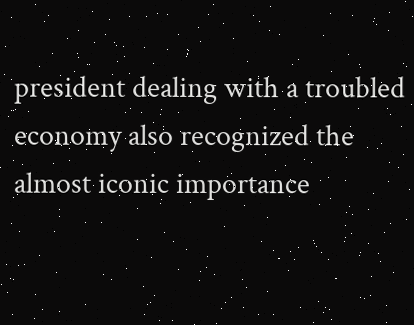president dealing with a troubled economy also recognized the almost iconic importance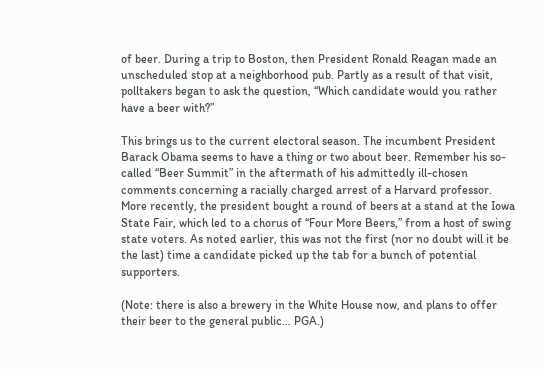of beer. During a trip to Boston, then President Ronald Reagan made an unscheduled stop at a neighborhood pub. Partly as a result of that visit, polltakers began to ask the question, “Which candidate would you rather have a beer with?”

This brings us to the current electoral season. The incumbent President Barack Obama seems to have a thing or two about beer. Remember his so-called “Beer Summit” in the aftermath of his admittedly ill-chosen comments concerning a racially charged arrest of a Harvard professor. More recently, the president bought a round of beers at a stand at the Iowa State Fair, which led to a chorus of “Four More Beers,” from a host of swing state voters. As noted earlier, this was not the first (nor no doubt will it be the last) time a candidate picked up the tab for a bunch of potential supporters.

(Note: there is also a brewery in the White House now, and plans to offer their beer to the general public… PGA.)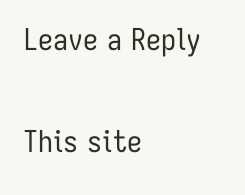Leave a Reply

This site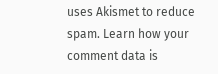uses Akismet to reduce spam. Learn how your comment data is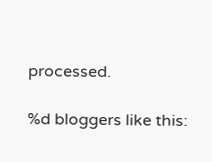processed.

%d bloggers like this: